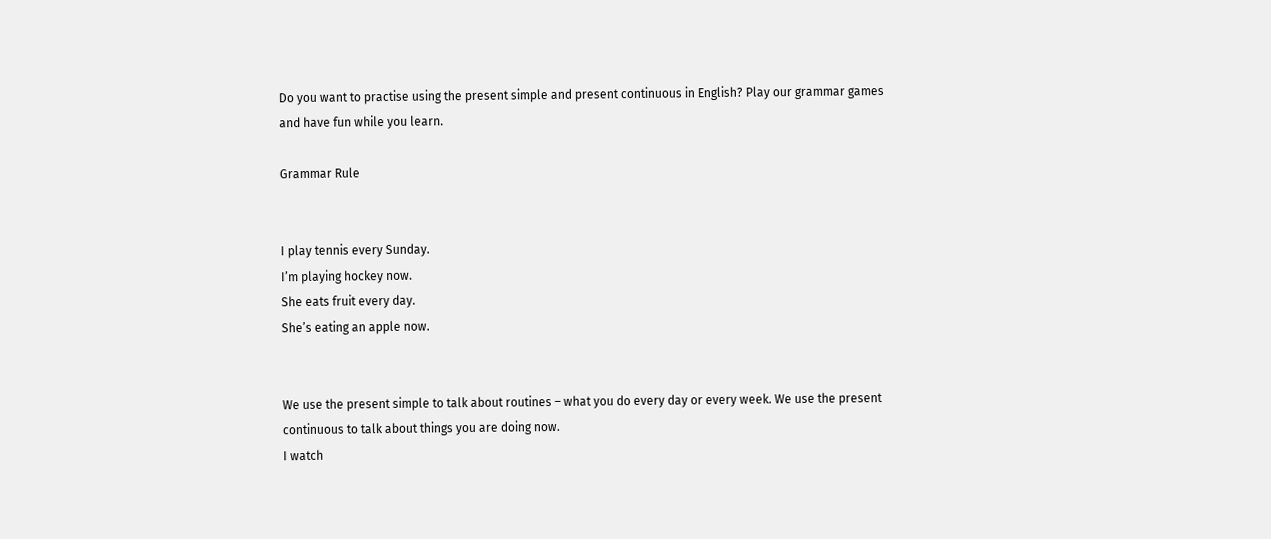Do you want to practise using the present simple and present continuous in English? Play our grammar games and have fun while you learn.

Grammar Rule


I play tennis every Sunday.
I’m playing hockey now.
She eats fruit every day.
She’s eating an apple now.


We use the present simple to talk about routines – what you do every day or every week. We use the present continuous to talk about things you are doing now.
I watch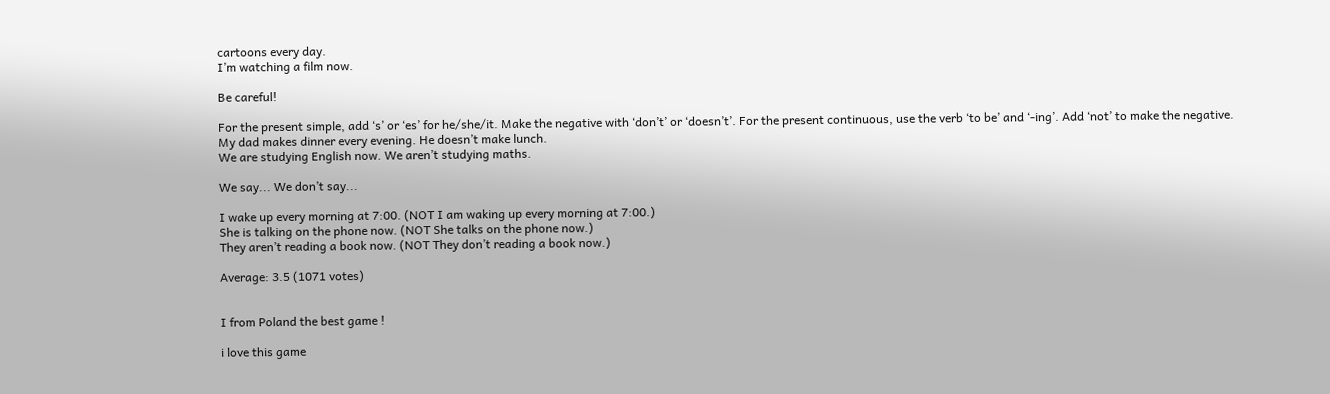cartoons every day.
I’m watching a film now.

Be careful!

For the present simple, add ‘s’ or ‘es’ for he/she/it. Make the negative with ‘don’t’ or ‘doesn’t’. For the present continuous, use the verb ‘to be’ and ‘-ing’. Add ‘not’ to make the negative.
My dad makes dinner every evening. He doesn’t make lunch.
We are studying English now. We aren’t studying maths.

We say... We don’t say...

I wake up every morning at 7:00. (NOT I am waking up every morning at 7:00.)
She is talking on the phone now. (NOT She talks on the phone now.)
They aren’t reading a book now. (NOT They don’t reading a book now.)

Average: 3.5 (1071 votes)


I from Poland the best game !

i love this game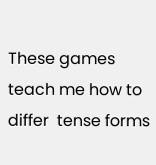These games teach me how to differ  tense forms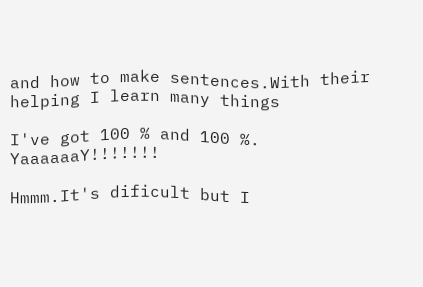and how to make sentences.With their helping I learn many things

I've got 100 % and 100 %. YaaaaaaY!!!!!!!

Hmmm.It's dificult but I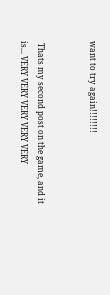want to try again!!!!!!!!


 Thats my second post on the game, and it is... VERY VERY VERY VERY VERY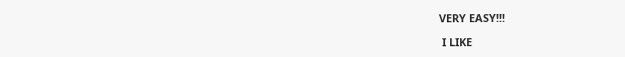VERY EASY!!!

 I LIKE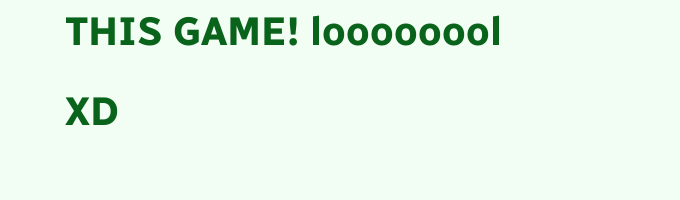THIS GAME! loooooool  XD